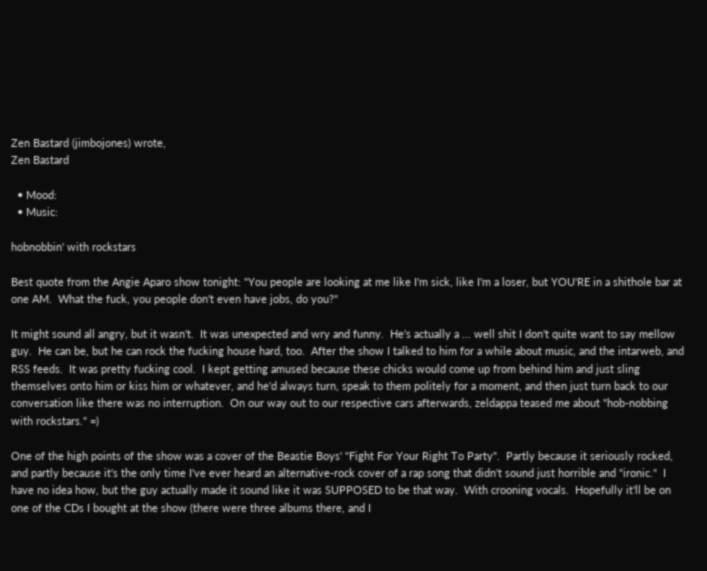Zen Bastard (jimbojones) wrote,
Zen Bastard

  • Mood:
  • Music:

hobnobbin' with rockstars

Best quote from the Angie Aparo show tonight: "You people are looking at me like I'm sick, like I'm a loser, but YOU'RE in a shithole bar at one AM.  What the fuck, you people don't even have jobs, do you?"

It might sound all angry, but it wasn't.  It was unexpected and wry and funny.  He's actually a ... well shit I don't quite want to say mellow guy.  He can be, but he can rock the fucking house hard, too.  After the show I talked to him for a while about music, and the intarweb, and RSS feeds.  It was pretty fucking cool.  I kept getting amused because these chicks would come up from behind him and just sling themselves onto him or kiss him or whatever, and he'd always turn, speak to them politely for a moment, and then just turn back to our conversation like there was no interruption.  On our way out to our respective cars afterwards, zeldappa teased me about "hob-nobbing with rockstars." =)

One of the high points of the show was a cover of the Beastie Boys' "Fight For Your Right To Party".  Partly because it seriously rocked, and partly because it's the only time I've ever heard an alternative-rock cover of a rap song that didn't sound just horrible and "ironic."  I have no idea how, but the guy actually made it sound like it was SUPPOSED to be that way.  With crooning vocals.  Hopefully it'll be on one of the CDs I bought at the show (there were three albums there, and I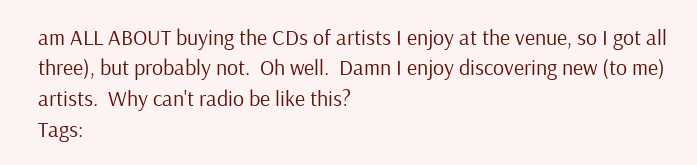am ALL ABOUT buying the CDs of artists I enjoy at the venue, so I got all three), but probably not.  Oh well.  Damn I enjoy discovering new (to me) artists.  Why can't radio be like this?
Tags: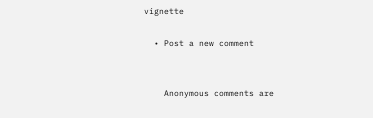vignette

  • Post a new comment


    Anonymous comments are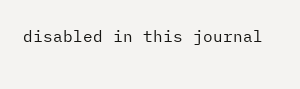disabled in this journal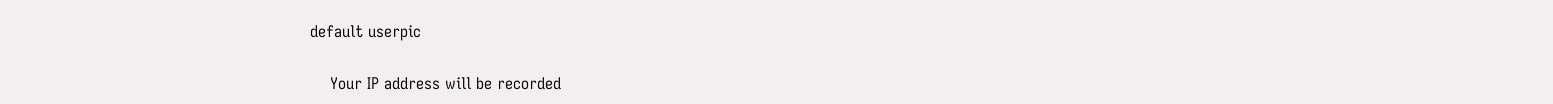default userpic

    Your IP address will be recorded